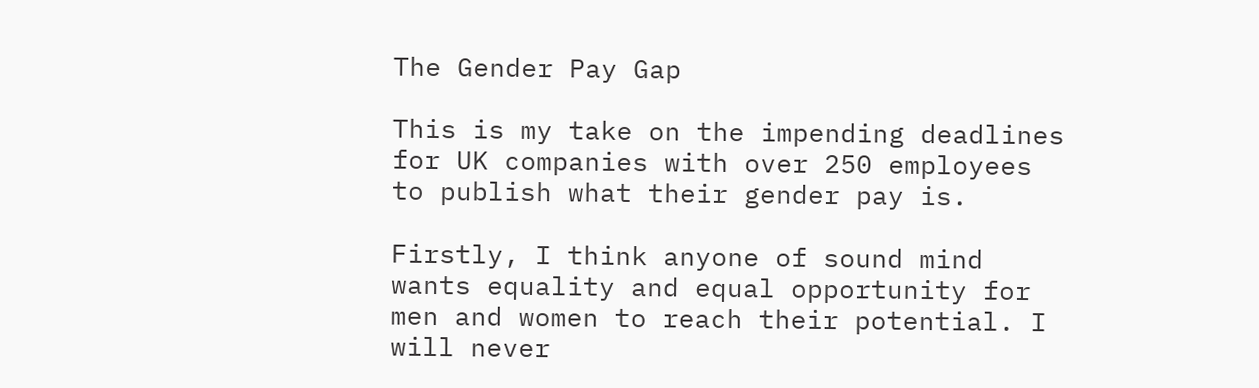The Gender Pay Gap

This is my take on the impending deadlines for UK companies with over 250 employees to publish what their gender pay is.

Firstly, I think anyone of sound mind wants equality and equal opportunity for men and women to reach their potential. I will never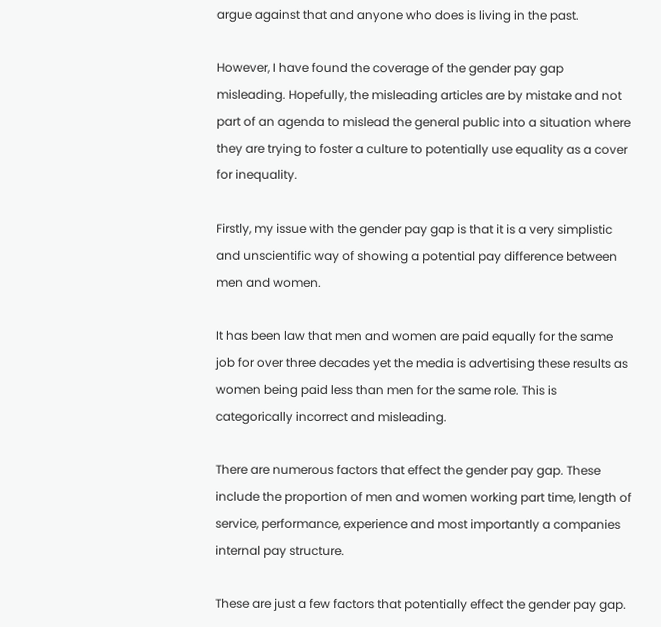argue against that and anyone who does is living in the past.

However, I have found the coverage of the gender pay gap misleading. Hopefully, the misleading articles are by mistake and not part of an agenda to mislead the general public into a situation where they are trying to foster a culture to potentially use equality as a cover for inequality.

Firstly, my issue with the gender pay gap is that it is a very simplistic and unscientific way of showing a potential pay difference between men and women.

It has been law that men and women are paid equally for the same job for over three decades yet the media is advertising these results as women being paid less than men for the same role. This is categorically incorrect and misleading.

There are numerous factors that effect the gender pay gap. These include the proportion of men and women working part time, length of service, performance, experience and most importantly a companies internal pay structure.

These are just a few factors that potentially effect the gender pay gap.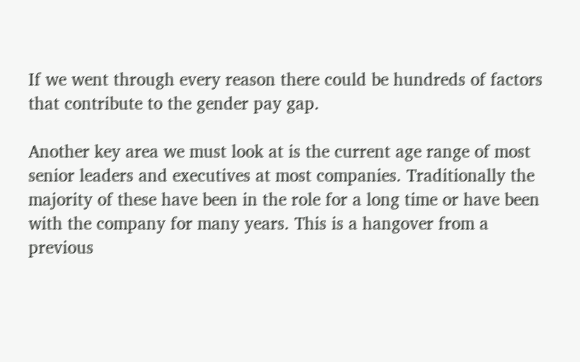If we went through every reason there could be hundreds of factors that contribute to the gender pay gap.

Another key area we must look at is the current age range of most senior leaders and executives at most companies. Traditionally the majority of these have been in the role for a long time or have been with the company for many years. This is a hangover from a previous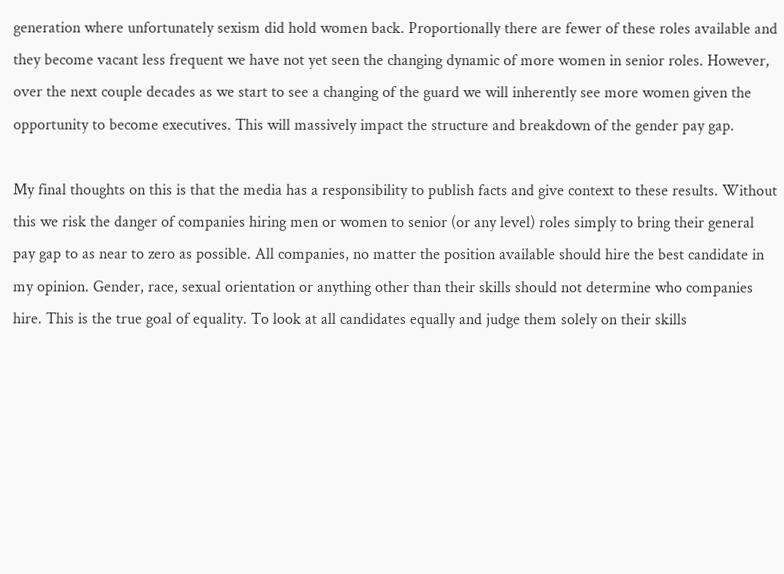generation where unfortunately sexism did hold women back. Proportionally there are fewer of these roles available and they become vacant less frequent we have not yet seen the changing dynamic of more women in senior roles. However, over the next couple decades as we start to see a changing of the guard we will inherently see more women given the opportunity to become executives. This will massively impact the structure and breakdown of the gender pay gap.

My final thoughts on this is that the media has a responsibility to publish facts and give context to these results. Without this we risk the danger of companies hiring men or women to senior (or any level) roles simply to bring their general pay gap to as near to zero as possible. All companies, no matter the position available should hire the best candidate in my opinion. Gender, race, sexual orientation or anything other than their skills should not determine who companies hire. This is the true goal of equality. To look at all candidates equally and judge them solely on their skills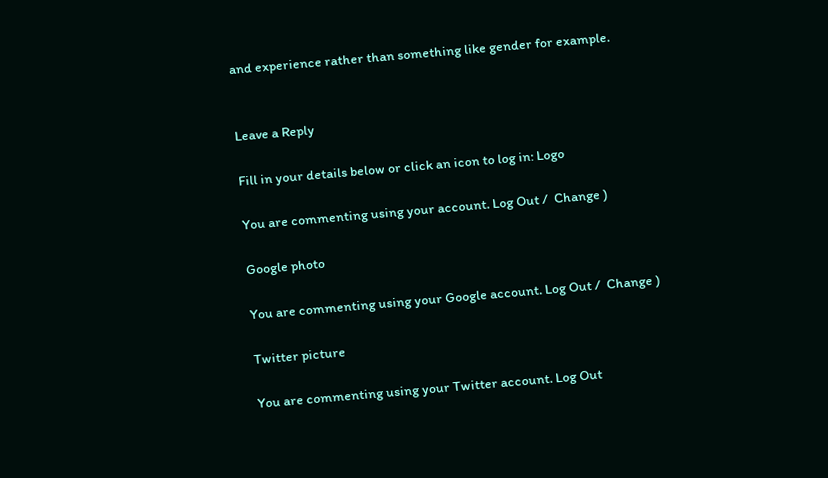and experience rather than something like gender for example.


Leave a Reply

Fill in your details below or click an icon to log in: Logo

You are commenting using your account. Log Out /  Change )

Google photo

You are commenting using your Google account. Log Out /  Change )

Twitter picture

You are commenting using your Twitter account. Log Out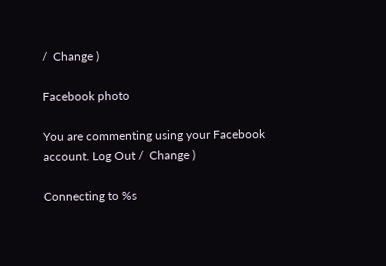/  Change )

Facebook photo

You are commenting using your Facebook account. Log Out /  Change )

Connecting to %s